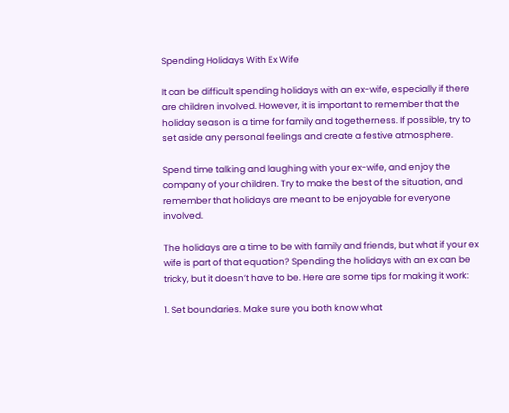Spending Holidays With Ex Wife

It can be difficult spending holidays with an ex-wife, especially if there are children involved. However, it is important to remember that the holiday season is a time for family and togetherness. If possible, try to set aside any personal feelings and create a festive atmosphere.

Spend time talking and laughing with your ex-wife, and enjoy the company of your children. Try to make the best of the situation, and remember that holidays are meant to be enjoyable for everyone involved.

The holidays are a time to be with family and friends, but what if your ex wife is part of that equation? Spending the holidays with an ex can be tricky, but it doesn’t have to be. Here are some tips for making it work:

1. Set boundaries. Make sure you both know what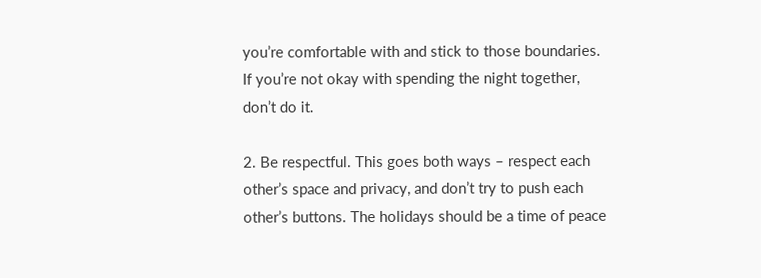you’re comfortable with and stick to those boundaries. If you’re not okay with spending the night together, don’t do it.

2. Be respectful. This goes both ways – respect each other’s space and privacy, and don’t try to push each other’s buttons. The holidays should be a time of peace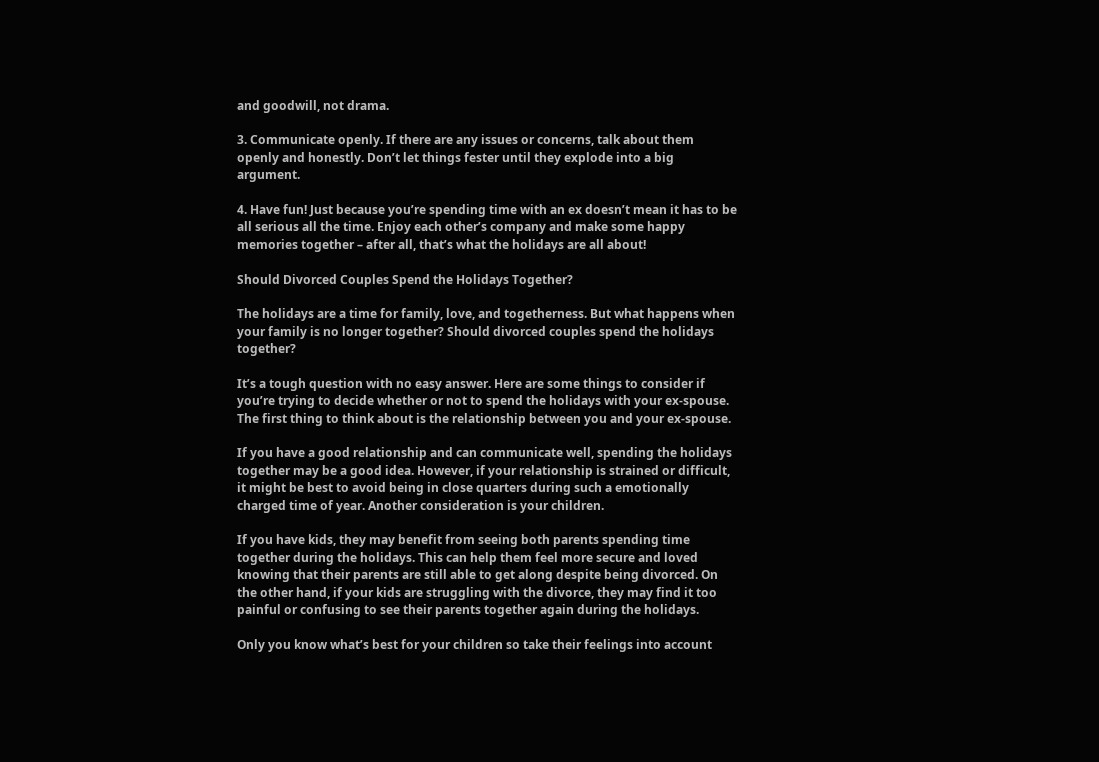and goodwill, not drama.

3. Communicate openly. If there are any issues or concerns, talk about them openly and honestly. Don’t let things fester until they explode into a big argument.

4. Have fun! Just because you’re spending time with an ex doesn’t mean it has to be all serious all the time. Enjoy each other’s company and make some happy memories together – after all, that’s what the holidays are all about!

Should Divorced Couples Spend the Holidays Together?

The holidays are a time for family, love, and togetherness. But what happens when your family is no longer together? Should divorced couples spend the holidays together?

It’s a tough question with no easy answer. Here are some things to consider if you’re trying to decide whether or not to spend the holidays with your ex-spouse. The first thing to think about is the relationship between you and your ex-spouse.

If you have a good relationship and can communicate well, spending the holidays together may be a good idea. However, if your relationship is strained or difficult, it might be best to avoid being in close quarters during such a emotionally charged time of year. Another consideration is your children.

If you have kids, they may benefit from seeing both parents spending time together during the holidays. This can help them feel more secure and loved knowing that their parents are still able to get along despite being divorced. On the other hand, if your kids are struggling with the divorce, they may find it too painful or confusing to see their parents together again during the holidays.

Only you know what’s best for your children so take their feelings into account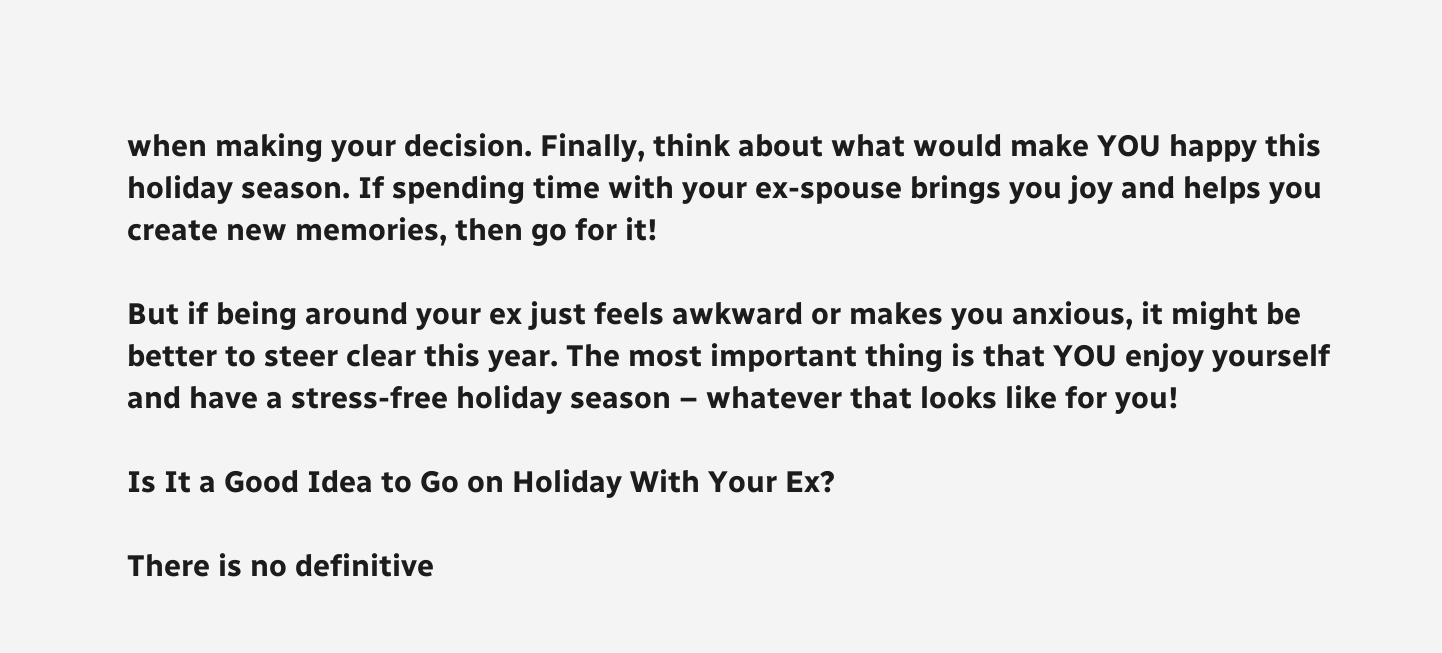when making your decision. Finally, think about what would make YOU happy this holiday season. If spending time with your ex-spouse brings you joy and helps you create new memories, then go for it!

But if being around your ex just feels awkward or makes you anxious, it might be better to steer clear this year. The most important thing is that YOU enjoy yourself and have a stress-free holiday season – whatever that looks like for you!

Is It a Good Idea to Go on Holiday With Your Ex?

There is no definitive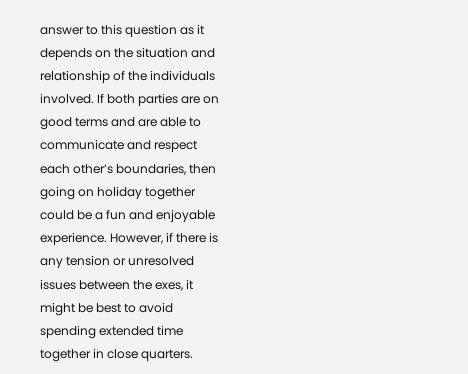answer to this question as it depends on the situation and relationship of the individuals involved. If both parties are on good terms and are able to communicate and respect each other’s boundaries, then going on holiday together could be a fun and enjoyable experience. However, if there is any tension or unresolved issues between the exes, it might be best to avoid spending extended time together in close quarters.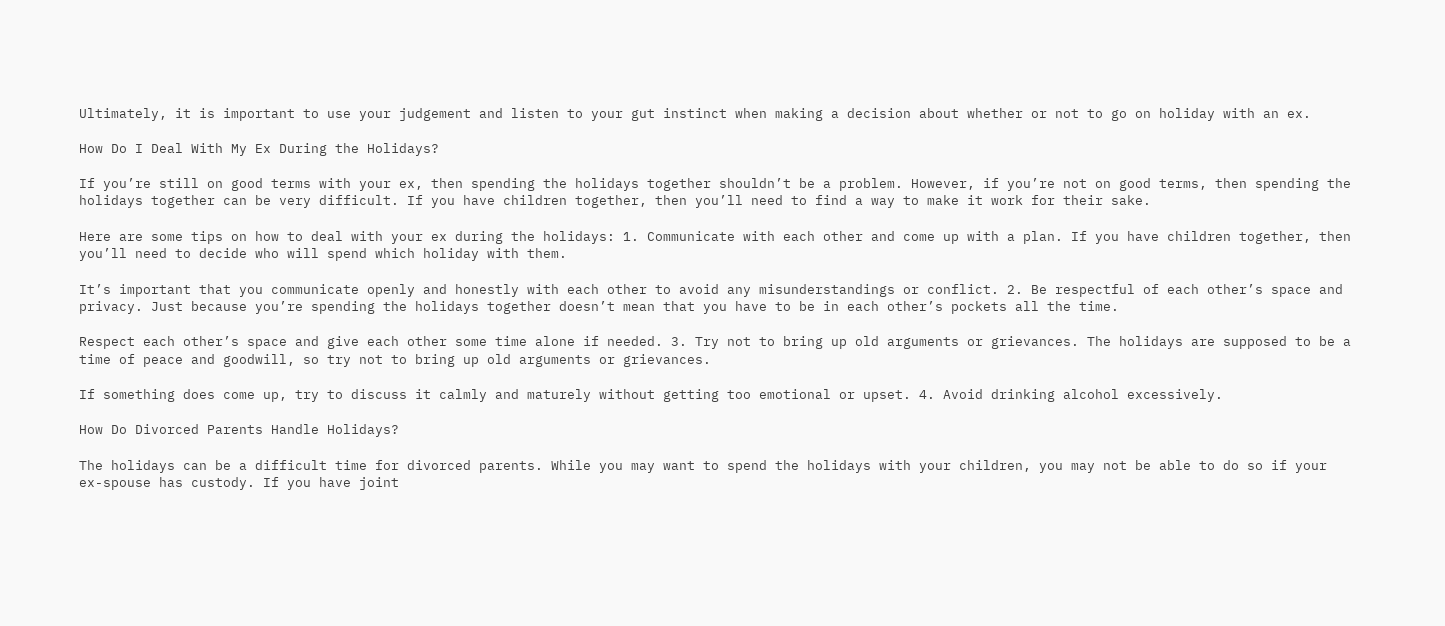Ultimately, it is important to use your judgement and listen to your gut instinct when making a decision about whether or not to go on holiday with an ex.

How Do I Deal With My Ex During the Holidays?

If you’re still on good terms with your ex, then spending the holidays together shouldn’t be a problem. However, if you’re not on good terms, then spending the holidays together can be very difficult. If you have children together, then you’ll need to find a way to make it work for their sake.

Here are some tips on how to deal with your ex during the holidays: 1. Communicate with each other and come up with a plan. If you have children together, then you’ll need to decide who will spend which holiday with them.

It’s important that you communicate openly and honestly with each other to avoid any misunderstandings or conflict. 2. Be respectful of each other’s space and privacy. Just because you’re spending the holidays together doesn’t mean that you have to be in each other’s pockets all the time.

Respect each other’s space and give each other some time alone if needed. 3. Try not to bring up old arguments or grievances. The holidays are supposed to be a time of peace and goodwill, so try not to bring up old arguments or grievances.

If something does come up, try to discuss it calmly and maturely without getting too emotional or upset. 4. Avoid drinking alcohol excessively.

How Do Divorced Parents Handle Holidays?

The holidays can be a difficult time for divorced parents. While you may want to spend the holidays with your children, you may not be able to do so if your ex-spouse has custody. If you have joint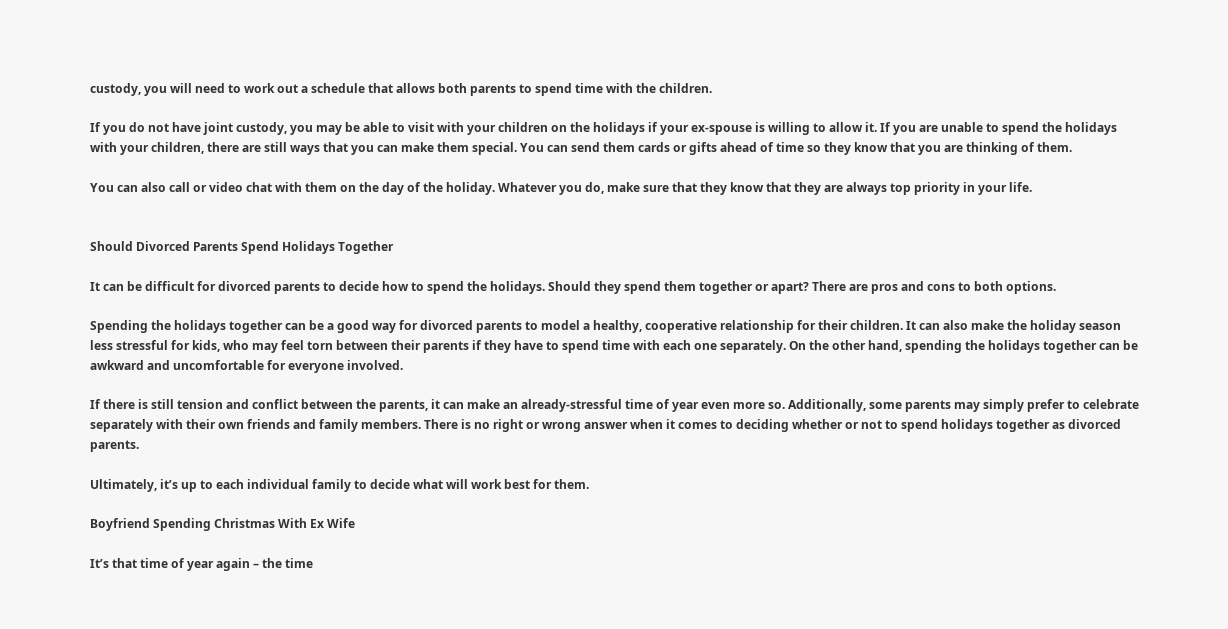custody, you will need to work out a schedule that allows both parents to spend time with the children.

If you do not have joint custody, you may be able to visit with your children on the holidays if your ex-spouse is willing to allow it. If you are unable to spend the holidays with your children, there are still ways that you can make them special. You can send them cards or gifts ahead of time so they know that you are thinking of them.

You can also call or video chat with them on the day of the holiday. Whatever you do, make sure that they know that they are always top priority in your life.


Should Divorced Parents Spend Holidays Together

It can be difficult for divorced parents to decide how to spend the holidays. Should they spend them together or apart? There are pros and cons to both options.

Spending the holidays together can be a good way for divorced parents to model a healthy, cooperative relationship for their children. It can also make the holiday season less stressful for kids, who may feel torn between their parents if they have to spend time with each one separately. On the other hand, spending the holidays together can be awkward and uncomfortable for everyone involved.

If there is still tension and conflict between the parents, it can make an already-stressful time of year even more so. Additionally, some parents may simply prefer to celebrate separately with their own friends and family members. There is no right or wrong answer when it comes to deciding whether or not to spend holidays together as divorced parents.

Ultimately, it’s up to each individual family to decide what will work best for them.

Boyfriend Spending Christmas With Ex Wife

It’s that time of year again – the time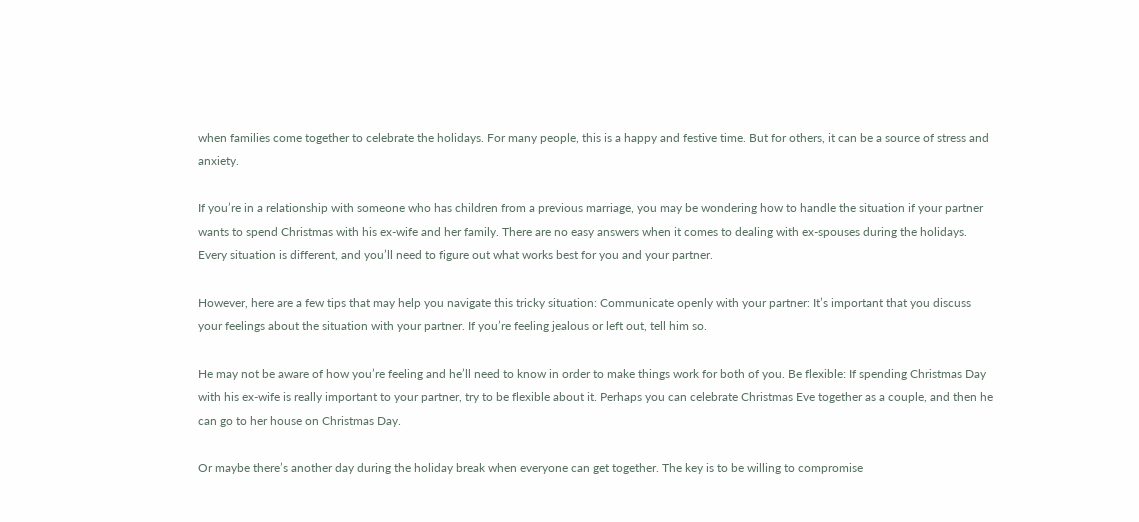when families come together to celebrate the holidays. For many people, this is a happy and festive time. But for others, it can be a source of stress and anxiety.

If you’re in a relationship with someone who has children from a previous marriage, you may be wondering how to handle the situation if your partner wants to spend Christmas with his ex-wife and her family. There are no easy answers when it comes to dealing with ex-spouses during the holidays. Every situation is different, and you’ll need to figure out what works best for you and your partner.

However, here are a few tips that may help you navigate this tricky situation: Communicate openly with your partner: It’s important that you discuss your feelings about the situation with your partner. If you’re feeling jealous or left out, tell him so.

He may not be aware of how you’re feeling and he’ll need to know in order to make things work for both of you. Be flexible: If spending Christmas Day with his ex-wife is really important to your partner, try to be flexible about it. Perhaps you can celebrate Christmas Eve together as a couple, and then he can go to her house on Christmas Day.

Or maybe there’s another day during the holiday break when everyone can get together. The key is to be willing to compromise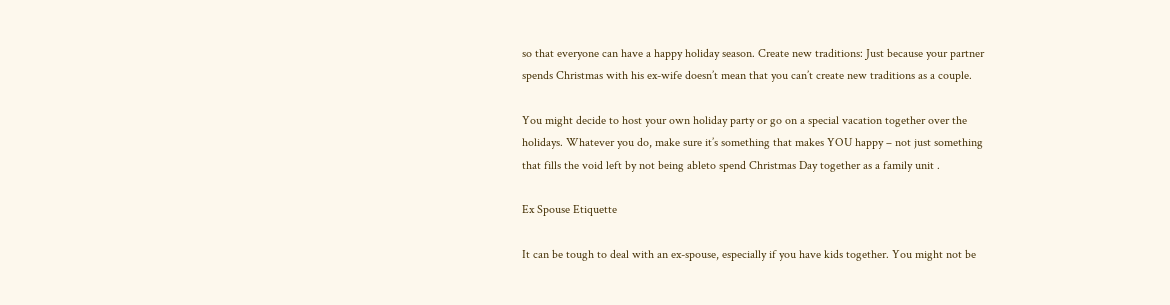so that everyone can have a happy holiday season. Create new traditions: Just because your partner spends Christmas with his ex-wife doesn’t mean that you can’t create new traditions as a couple.

You might decide to host your own holiday party or go on a special vacation together over the holidays. Whatever you do, make sure it’s something that makes YOU happy – not just something that fills the void left by not being ableto spend Christmas Day together as a family unit .

Ex Spouse Etiquette

It can be tough to deal with an ex-spouse, especially if you have kids together. You might not be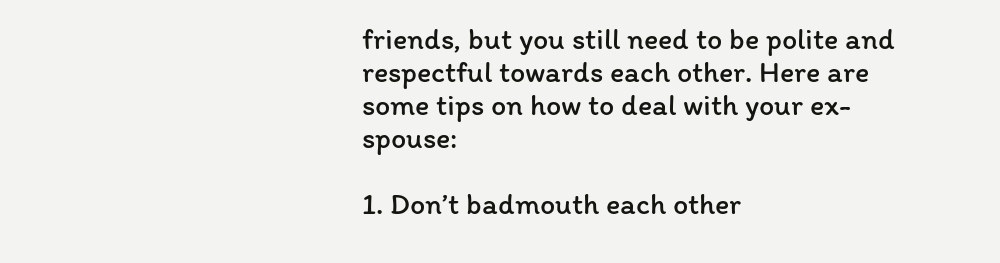friends, but you still need to be polite and respectful towards each other. Here are some tips on how to deal with your ex-spouse:

1. Don’t badmouth each other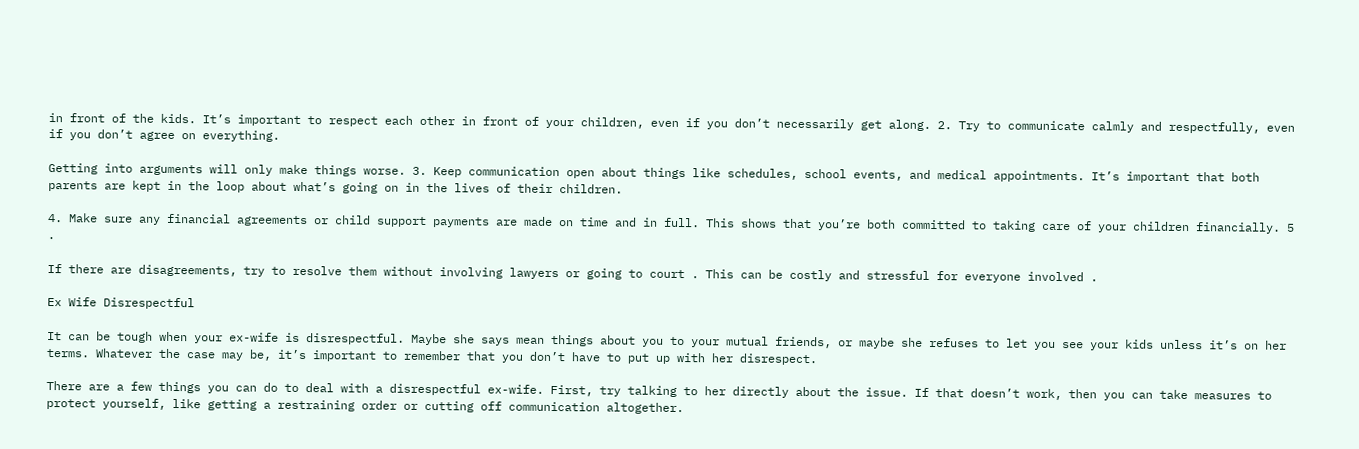in front of the kids. It’s important to respect each other in front of your children, even if you don’t necessarily get along. 2. Try to communicate calmly and respectfully, even if you don’t agree on everything.

Getting into arguments will only make things worse. 3. Keep communication open about things like schedules, school events, and medical appointments. It’s important that both parents are kept in the loop about what’s going on in the lives of their children.

4. Make sure any financial agreements or child support payments are made on time and in full. This shows that you’re both committed to taking care of your children financially. 5 .

If there are disagreements, try to resolve them without involving lawyers or going to court . This can be costly and stressful for everyone involved .

Ex Wife Disrespectful

It can be tough when your ex-wife is disrespectful. Maybe she says mean things about you to your mutual friends, or maybe she refuses to let you see your kids unless it’s on her terms. Whatever the case may be, it’s important to remember that you don’t have to put up with her disrespect.

There are a few things you can do to deal with a disrespectful ex-wife. First, try talking to her directly about the issue. If that doesn’t work, then you can take measures to protect yourself, like getting a restraining order or cutting off communication altogether.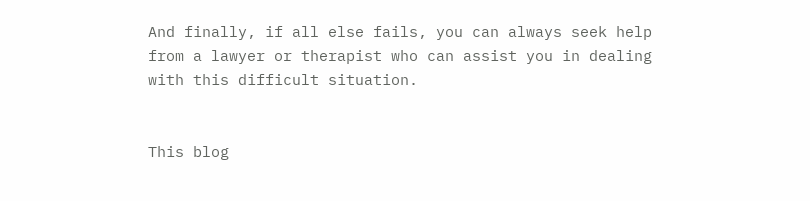And finally, if all else fails, you can always seek help from a lawyer or therapist who can assist you in dealing with this difficult situation.


This blog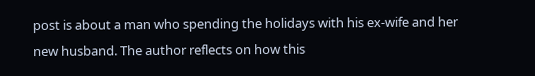post is about a man who spending the holidays with his ex-wife and her new husband. The author reflects on how this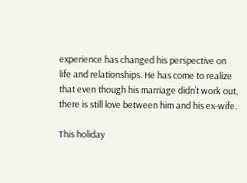experience has changed his perspective on life and relationships. He has come to realize that even though his marriage didn’t work out, there is still love between him and his ex-wife.

This holiday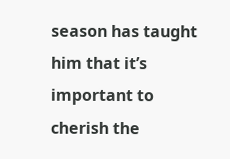season has taught him that it’s important to cherish the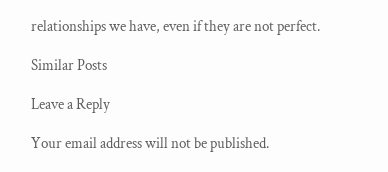relationships we have, even if they are not perfect.

Similar Posts

Leave a Reply

Your email address will not be published.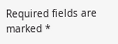Required fields are marked *